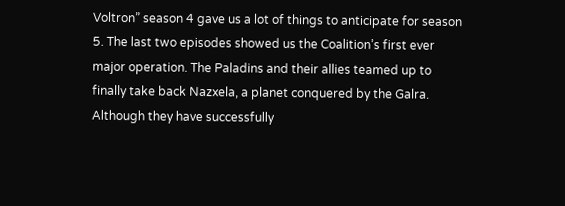Voltron” season 4 gave us a lot of things to anticipate for season 5. The last two episodes showed us the Coalition’s first ever major operation. The Paladins and their allies teamed up to finally take back Nazxela, a planet conquered by the Galra. Although they have successfully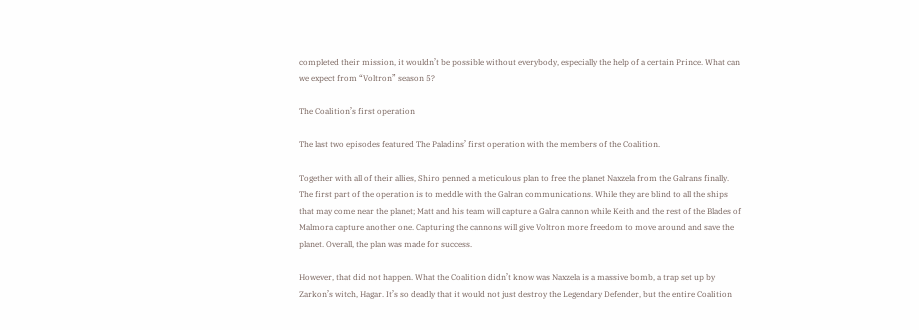completed their mission, it wouldn’t be possible without everybody, especially the help of a certain Prince. What can we expect from “Voltron” season 5?

The Coalition’s first operation

The last two episodes featured The Paladins’ first operation with the members of the Coalition.

Together with all of their allies, Shiro penned a meticulous plan to free the planet Naxzela from the Galrans finally. The first part of the operation is to meddle with the Galran communications. While they are blind to all the ships that may come near the planet; Matt and his team will capture a Galra cannon while Keith and the rest of the Blades of Malmora capture another one. Capturing the cannons will give Voltron more freedom to move around and save the planet. Overall, the plan was made for success.

However, that did not happen. What the Coalition didn’t know was Naxzela is a massive bomb, a trap set up by Zarkon’s witch, Hagar. It’s so deadly that it would not just destroy the Legendary Defender, but the entire Coalition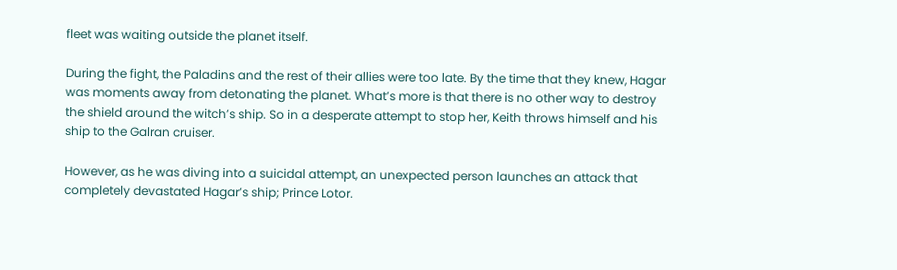fleet was waiting outside the planet itself.

During the fight, the Paladins and the rest of their allies were too late. By the time that they knew, Hagar was moments away from detonating the planet. What’s more is that there is no other way to destroy the shield around the witch’s ship. So in a desperate attempt to stop her, Keith throws himself and his ship to the Galran cruiser.

However, as he was diving into a suicidal attempt, an unexpected person launches an attack that completely devastated Hagar’s ship; Prince Lotor.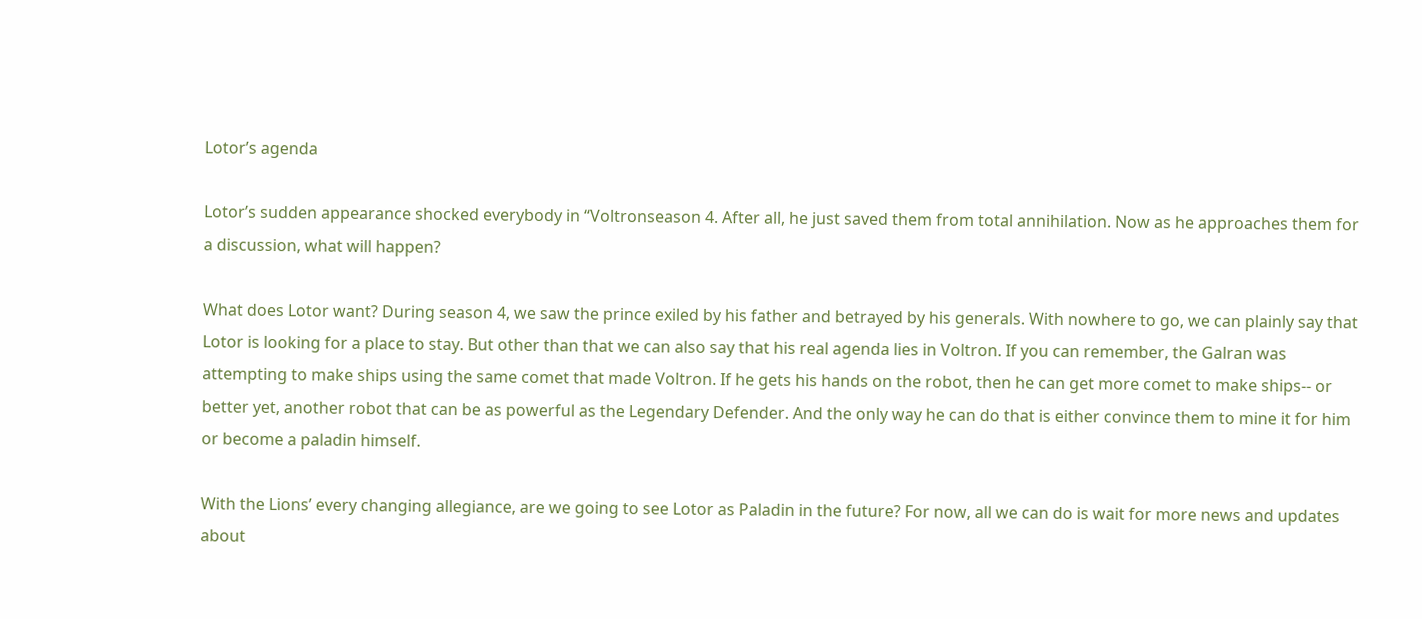Lotor’s agenda

Lotor’s sudden appearance shocked everybody in “Voltronseason 4. After all, he just saved them from total annihilation. Now as he approaches them for a discussion, what will happen?

What does Lotor want? During season 4, we saw the prince exiled by his father and betrayed by his generals. With nowhere to go, we can plainly say that Lotor is looking for a place to stay. But other than that we can also say that his real agenda lies in Voltron. If you can remember, the Galran was attempting to make ships using the same comet that made Voltron. If he gets his hands on the robot, then he can get more comet to make ships-- or better yet, another robot that can be as powerful as the Legendary Defender. And the only way he can do that is either convince them to mine it for him or become a paladin himself.

With the Lions’ every changing allegiance, are we going to see Lotor as Paladin in the future? For now, all we can do is wait for more news and updates about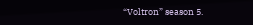“Voltron” season 5.